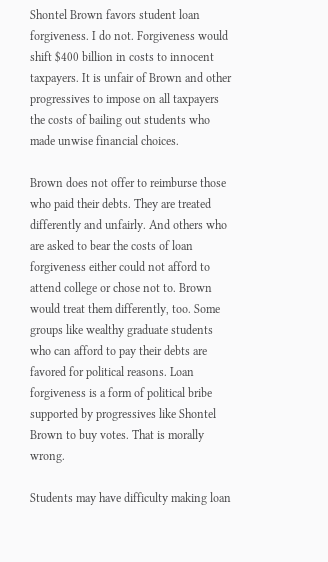Shontel Brown favors student loan forgiveness. I do not. Forgiveness would shift $400 billion in costs to innocent taxpayers. It is unfair of Brown and other progressives to impose on all taxpayers the costs of bailing out students who made unwise financial choices.

Brown does not offer to reimburse those who paid their debts. They are treated differently and unfairly. And others who are asked to bear the costs of loan forgiveness either could not afford to attend college or chose not to. Brown would treat them differently, too. Some groups like wealthy graduate students who can afford to pay their debts are favored for political reasons. Loan forgiveness is a form of political bribe supported by progressives like Shontel Brown to buy votes. That is morally wrong.

Students may have difficulty making loan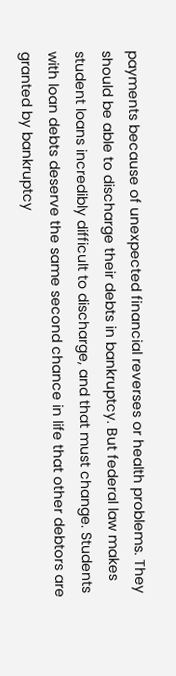payments because of unexpected financial reverses or health problems. They should be able to discharge their debts in bankruptcy. But federal law makes student loans incredibly difficult to discharge, and that must change. Students with loan debts deserve the same second chance in life that other debtors are granted by bankruptcy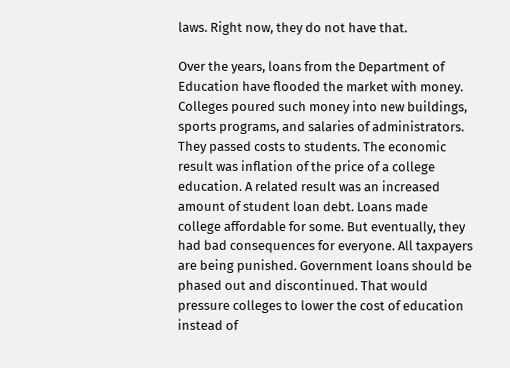laws. Right now, they do not have that.

Over the years, loans from the Department of Education have flooded the market with money. Colleges poured such money into new buildings, sports programs, and salaries of administrators. They passed costs to students. The economic result was inflation of the price of a college education. A related result was an increased amount of student loan debt. Loans made college affordable for some. But eventually, they had bad consequences for everyone. All taxpayers are being punished. Government loans should be phased out and discontinued. That would pressure colleges to lower the cost of education instead of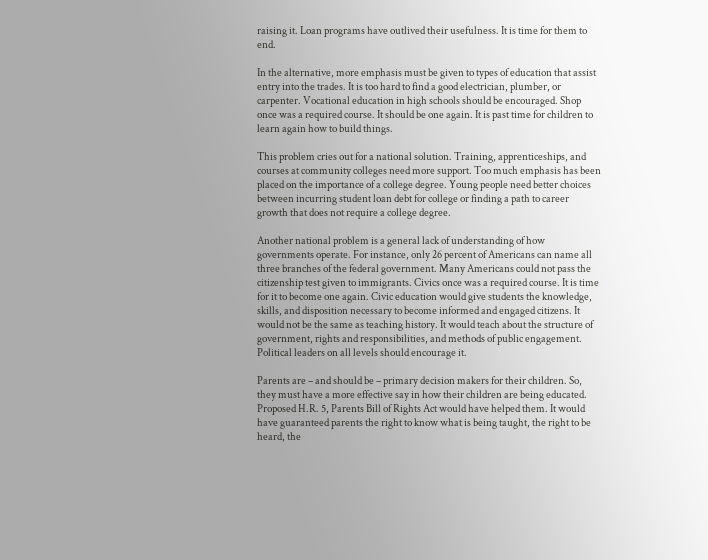raising it. Loan programs have outlived their usefulness. It is time for them to end.

In the alternative, more emphasis must be given to types of education that assist entry into the trades. It is too hard to find a good electrician, plumber, or carpenter. Vocational education in high schools should be encouraged. Shop once was a required course. It should be one again. It is past time for children to learn again how to build things.

This problem cries out for a national solution. Training, apprenticeships, and courses at community colleges need more support. Too much emphasis has been placed on the importance of a college degree. Young people need better choices between incurring student loan debt for college or finding a path to career growth that does not require a college degree.

Another national problem is a general lack of understanding of how governments operate. For instance, only 26 percent of Americans can name all three branches of the federal government. Many Americans could not pass the citizenship test given to immigrants. Civics once was a required course. It is time for it to become one again. Civic education would give students the knowledge, skills, and disposition necessary to become informed and engaged citizens. It would not be the same as teaching history. It would teach about the structure of government, rights and responsibilities, and methods of public engagement. Political leaders on all levels should encourage it.

Parents are – and should be – primary decision makers for their children. So, they must have a more effective say in how their children are being educated. Proposed H.R. 5, Parents Bill of Rights Act would have helped them. It would have guaranteed parents the right to know what is being taught, the right to be heard, the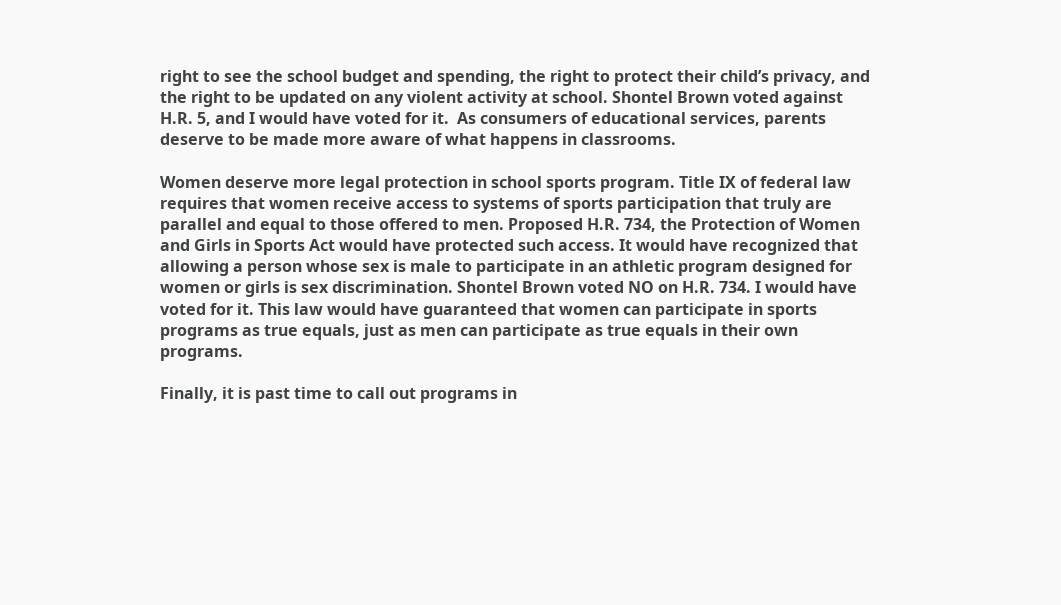right to see the school budget and spending, the right to protect their child’s privacy, and the right to be updated on any violent activity at school. Shontel Brown voted against H.R. 5, and I would have voted for it.  As consumers of educational services, parents deserve to be made more aware of what happens in classrooms.

Women deserve more legal protection in school sports program. Title IX of federal law requires that women receive access to systems of sports participation that truly are parallel and equal to those offered to men. Proposed H.R. 734, the Protection of Women and Girls in Sports Act would have protected such access. It would have recognized that allowing a person whose sex is male to participate in an athletic program designed for women or girls is sex discrimination. Shontel Brown voted NO on H.R. 734. I would have voted for it. This law would have guaranteed that women can participate in sports programs as true equals, just as men can participate as true equals in their own programs.

Finally, it is past time to call out programs in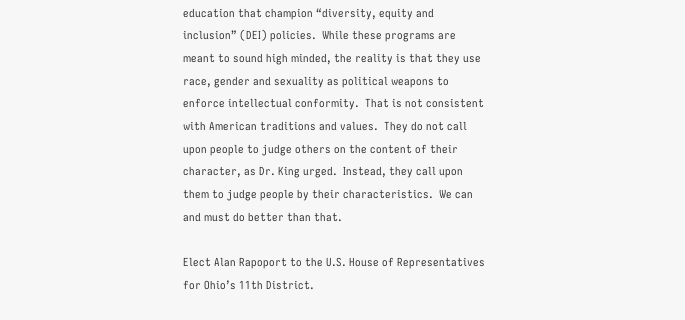education that champion “diversity, equity and inclusion” (DEI) policies.  While these programs are meant to sound high minded, the reality is that they use race, gender and sexuality as political weapons to enforce intellectual conformity.  That is not consistent with American traditions and values.  They do not call upon people to judge others on the content of their character, as Dr. King urged.  Instead, they call upon them to judge people by their characteristics.  We can and must do better than that.

Elect Alan Rapoport to the U.S. House of Representatives
for Ohio’s 11th District.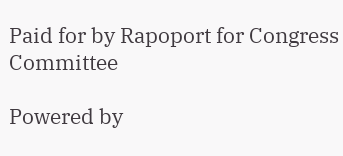Paid for by Rapoport for Congress Committee

Powered by